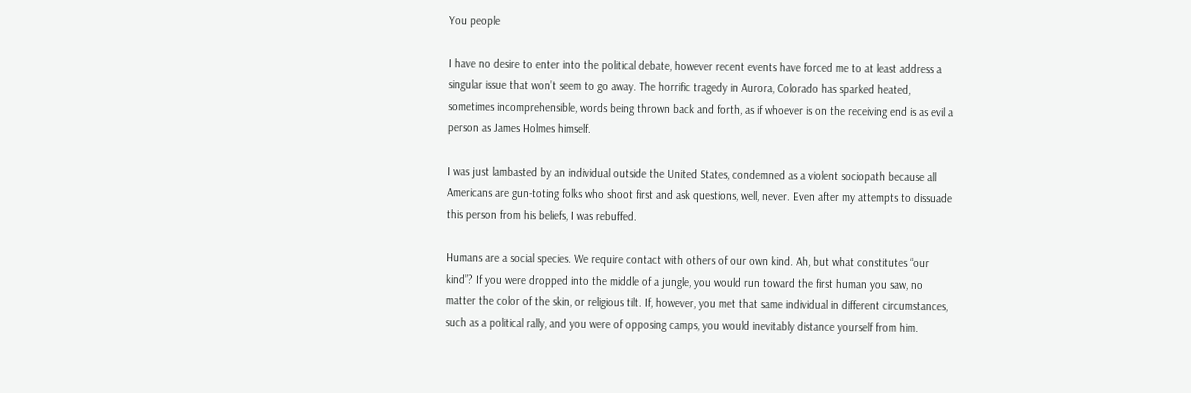You people

I have no desire to enter into the political debate, however recent events have forced me to at least address a singular issue that won’t seem to go away. The horrific tragedy in Aurora, Colorado has sparked heated, sometimes incomprehensible, words being thrown back and forth, as if whoever is on the receiving end is as evil a person as James Holmes himself.

I was just lambasted by an individual outside the United States, condemned as a violent sociopath because all Americans are gun-toting folks who shoot first and ask questions, well, never. Even after my attempts to dissuade this person from his beliefs, I was rebuffed.

Humans are a social species. We require contact with others of our own kind. Ah, but what constitutes “our kind”? If you were dropped into the middle of a jungle, you would run toward the first human you saw, no matter the color of the skin, or religious tilt. If, however, you met that same individual in different circumstances, such as a political rally, and you were of opposing camps, you would inevitably distance yourself from him.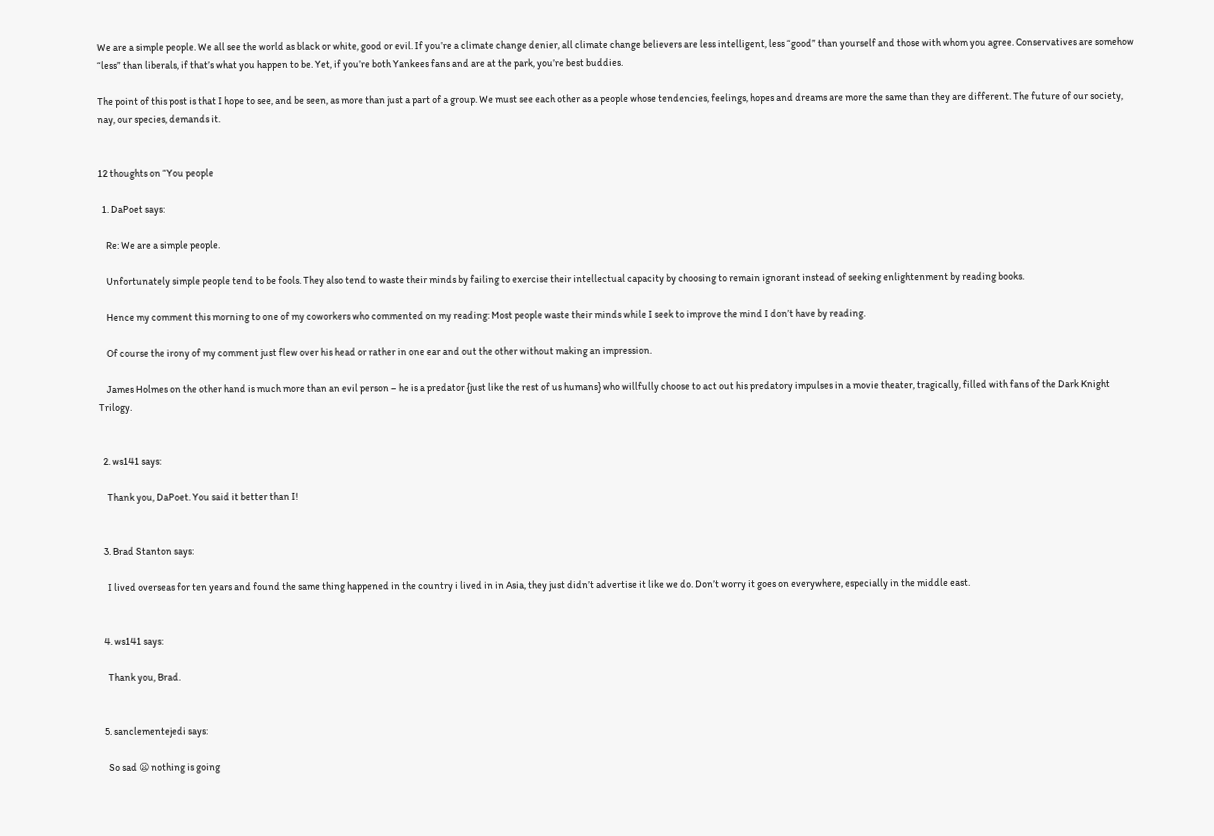We are a simple people. We all see the world as black or white, good or evil. If you’re a climate change denier, all climate change believers are less intelligent, less “good” than yourself and those with whom you agree. Conservatives are somehow “less” than liberals, if that’s what you happen to be. Yet, if you’re both Yankees fans and are at the park, you’re best buddies.

The point of this post is that I hope to see, and be seen, as more than just a part of a group. We must see each other as a people whose tendencies, feelings, hopes and dreams are more the same than they are different. The future of our society, nay, our species, demands it.


12 thoughts on “You people

  1. DaPoet says:

    Re: We are a simple people.

    Unfortunately simple people tend to be fools. They also tend to waste their minds by failing to exercise their intellectual capacity by choosing to remain ignorant instead of seeking enlightenment by reading books.

    Hence my comment this morning to one of my coworkers who commented on my reading: Most people waste their minds while I seek to improve the mind I don’t have by reading.

    Of course the irony of my comment just flew over his head or rather in one ear and out the other without making an impression.

    James Holmes on the other hand is much more than an evil person – he is a predator {just like the rest of us humans} who willfully choose to act out his predatory impulses in a movie theater, tragically, filled with fans of the Dark Knight Trilogy.


  2. ws141 says:

    Thank you, DaPoet. You said it better than I!


  3. Brad Stanton says:

    I lived overseas for ten years and found the same thing happened in the country i lived in in Asia, they just didn’t advertise it like we do. Don’t worry it goes on everywhere, especially in the middle east.


  4. ws141 says:

    Thank you, Brad.


  5. sanclementejedi says:

    So sad 😦 nothing is going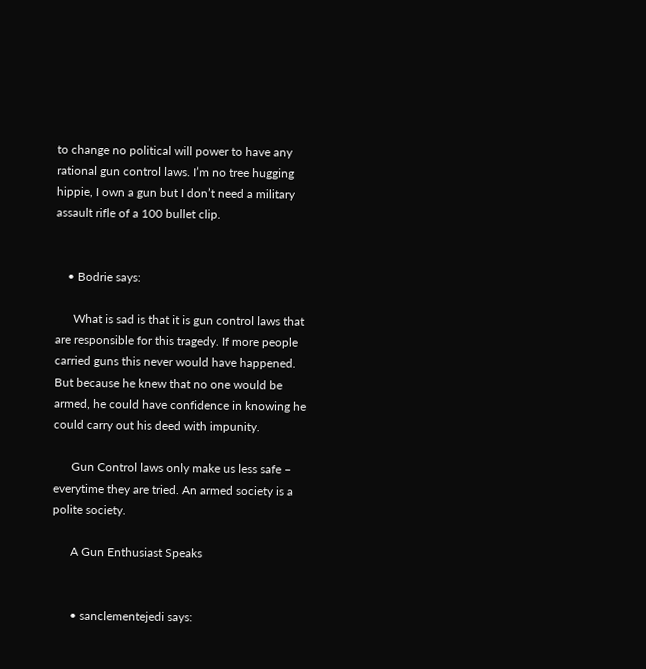to change no political will power to have any rational gun control laws. I’m no tree hugging hippie, I own a gun but I don’t need a military assault rifle of a 100 bullet clip.


    • Bodrie says:

      What is sad is that it is gun control laws that are responsible for this tragedy. If more people carried guns this never would have happened. But because he knew that no one would be armed, he could have confidence in knowing he could carry out his deed with impunity.

      Gun Control laws only make us less safe – everytime they are tried. An armed society is a polite society.

      A Gun Enthusiast Speaks


      • sanclementejedi says: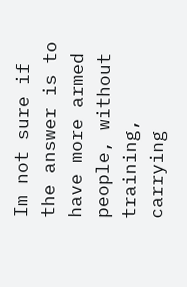Im not sure if the answer is to have more armed people, without training, carrying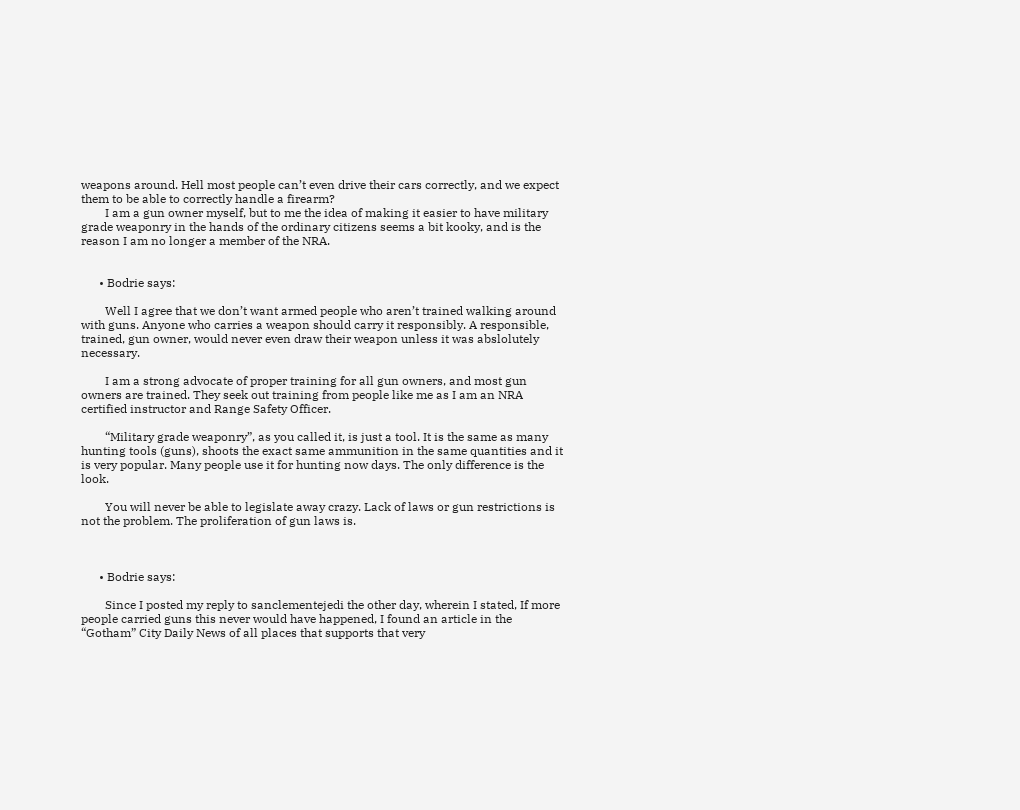weapons around. Hell most people can’t even drive their cars correctly, and we expect them to be able to correctly handle a firearm?
        I am a gun owner myself, but to me the idea of making it easier to have military grade weaponry in the hands of the ordinary citizens seems a bit kooky, and is the reason I am no longer a member of the NRA.


      • Bodrie says:

        Well I agree that we don’t want armed people who aren’t trained walking around with guns. Anyone who carries a weapon should carry it responsibly. A responsible, trained, gun owner, would never even draw their weapon unless it was abslolutely necessary.

        I am a strong advocate of proper training for all gun owners, and most gun owners are trained. They seek out training from people like me as I am an NRA certified instructor and Range Safety Officer.

        “Military grade weaponry”, as you called it, is just a tool. It is the same as many hunting tools (guns), shoots the exact same ammunition in the same quantities and it is very popular. Many people use it for hunting now days. The only difference is the look.

        You will never be able to legislate away crazy. Lack of laws or gun restrictions is not the problem. The proliferation of gun laws is.



      • Bodrie says:

        Since I posted my reply to sanclementejedi the other day, wherein I stated, If more people carried guns this never would have happened, I found an article in the “Gotham” City Daily News of all places that supports that very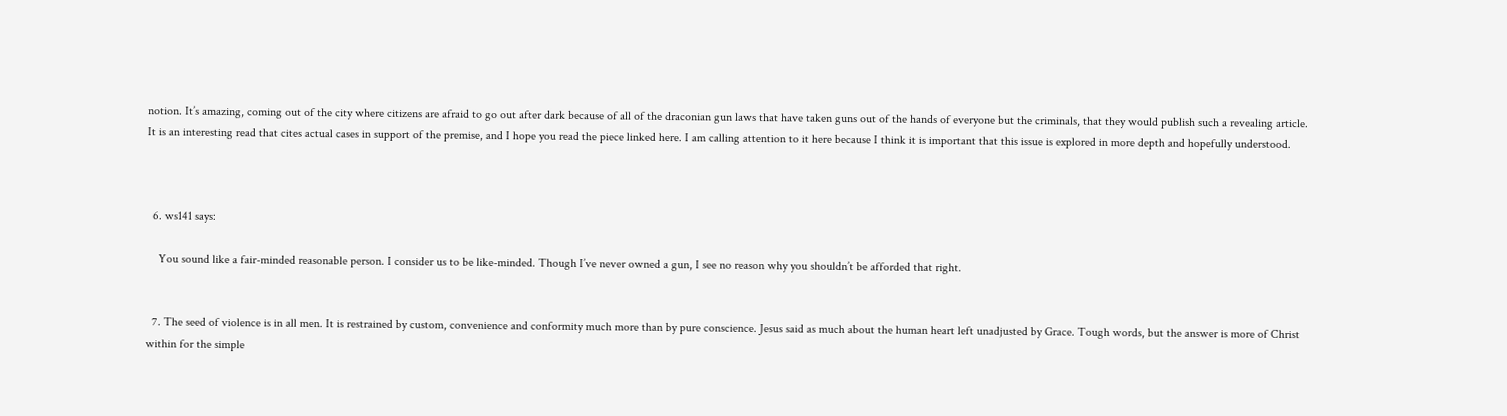notion. It’s amazing, coming out of the city where citizens are afraid to go out after dark because of all of the draconian gun laws that have taken guns out of the hands of everyone but the criminals, that they would publish such a revealing article. It is an interesting read that cites actual cases in support of the premise, and I hope you read the piece linked here. I am calling attention to it here because I think it is important that this issue is explored in more depth and hopefully understood.



  6. ws141 says:

    You sound like a fair-minded reasonable person. I consider us to be like-minded. Though I’ve never owned a gun, I see no reason why you shouldn’t be afforded that right.


  7. The seed of violence is in all men. It is restrained by custom, convenience and conformity much more than by pure conscience. Jesus said as much about the human heart left unadjusted by Grace. Tough words, but the answer is more of Christ within for the simple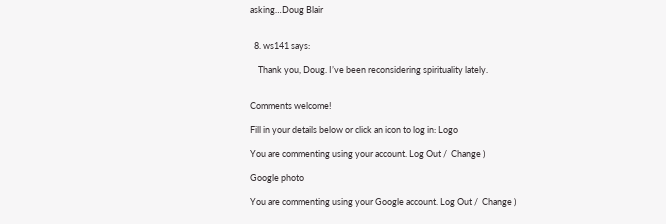asking…Doug Blair


  8. ws141 says:

    Thank you, Doug. I’ve been reconsidering spirituality lately.


Comments welcome!

Fill in your details below or click an icon to log in: Logo

You are commenting using your account. Log Out /  Change )

Google photo

You are commenting using your Google account. Log Out /  Change )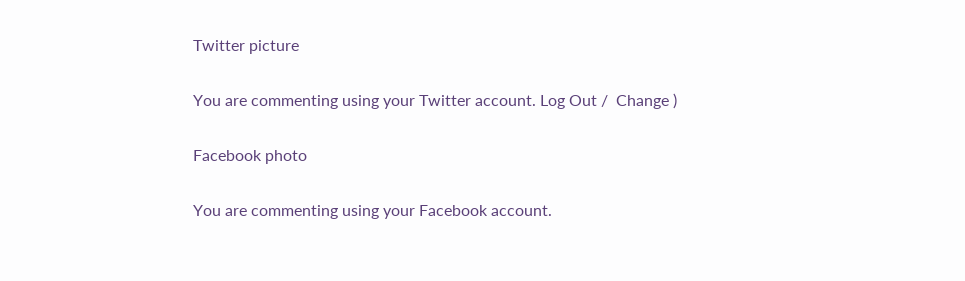Twitter picture

You are commenting using your Twitter account. Log Out /  Change )

Facebook photo

You are commenting using your Facebook account.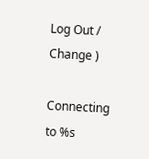Log Out /  Change )

Connecting to %s